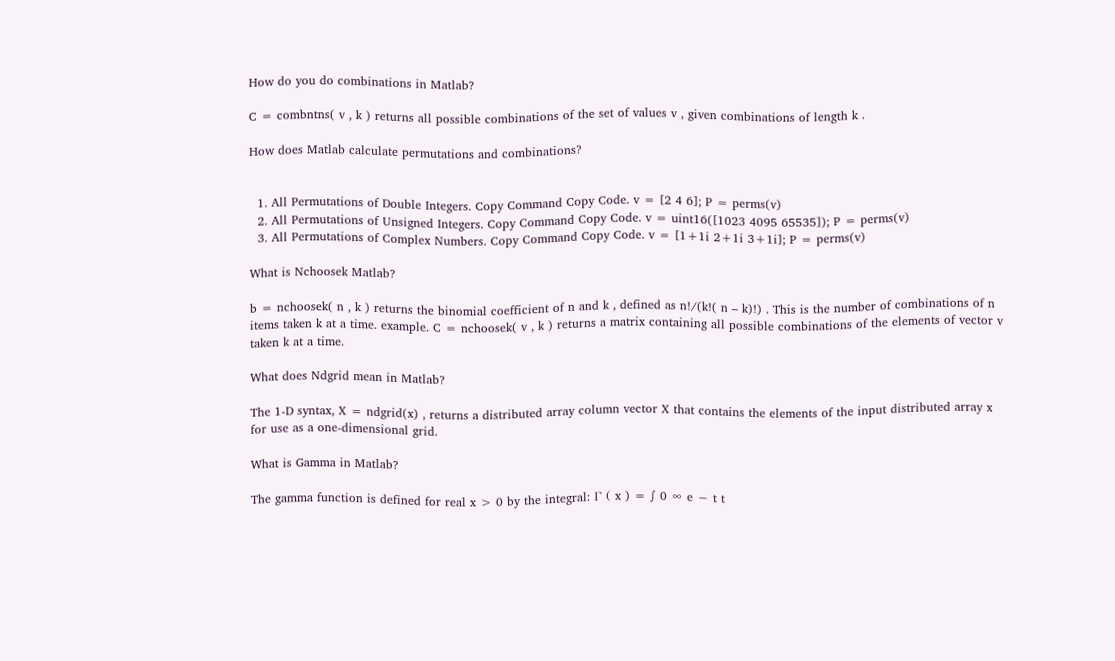How do you do combinations in Matlab?

C = combntns( v , k ) returns all possible combinations of the set of values v , given combinations of length k .

How does Matlab calculate permutations and combinations?


  1. All Permutations of Double Integers. Copy Command Copy Code. v = [2 4 6]; P = perms(v)
  2. All Permutations of Unsigned Integers. Copy Command Copy Code. v = uint16([1023 4095 65535]); P = perms(v)
  3. All Permutations of Complex Numbers. Copy Command Copy Code. v = [1+1i 2+1i 3+1i]; P = perms(v)

What is Nchoosek Matlab?

b = nchoosek( n , k ) returns the binomial coefficient of n and k , defined as n!/(k!( n – k)!) . This is the number of combinations of n items taken k at a time. example. C = nchoosek( v , k ) returns a matrix containing all possible combinations of the elements of vector v taken k at a time.

What does Ndgrid mean in Matlab?

The 1-D syntax, X = ndgrid(x) , returns a distributed array column vector X that contains the elements of the input distributed array x for use as a one-dimensional grid.

What is Gamma in Matlab?

The gamma function is defined for real x > 0 by the integral: Γ ( x ) = ∫ 0 ∞ e − t t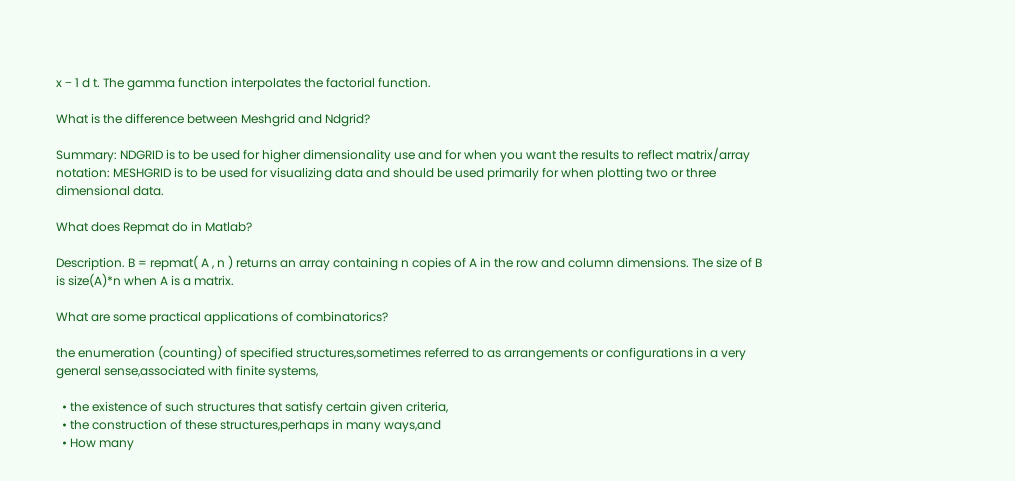x − 1 d t. The gamma function interpolates the factorial function.

What is the difference between Meshgrid and Ndgrid?

Summary: NDGRID is to be used for higher dimensionality use and for when you want the results to reflect matrix/array notation: MESHGRID is to be used for visualizing data and should be used primarily for when plotting two or three dimensional data.

What does Repmat do in Matlab?

Description. B = repmat( A , n ) returns an array containing n copies of A in the row and column dimensions. The size of B is size(A)*n when A is a matrix.

What are some practical applications of combinatorics?

the enumeration (counting) of specified structures,sometimes referred to as arrangements or configurations in a very general sense,associated with finite systems,

  • the existence of such structures that satisfy certain given criteria,
  • the construction of these structures,perhaps in many ways,and
  • How many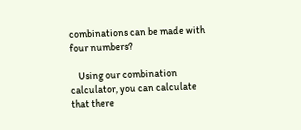combinations can be made with four numbers?

    Using our combination calculator, you can calculate that there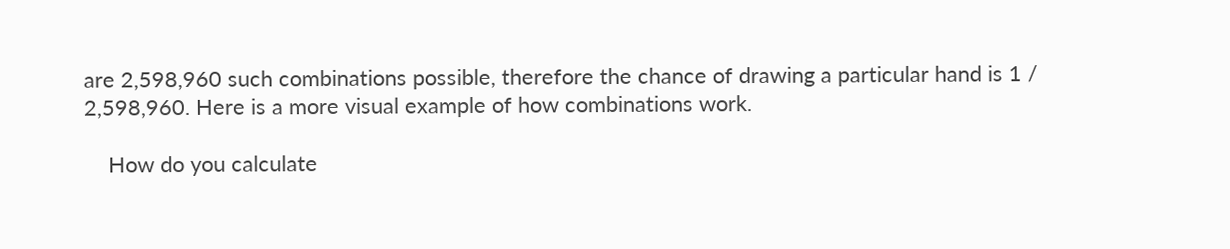are 2,598,960 such combinations possible, therefore the chance of drawing a particular hand is 1 / 2,598,960. Here is a more visual example of how combinations work.

    How do you calculate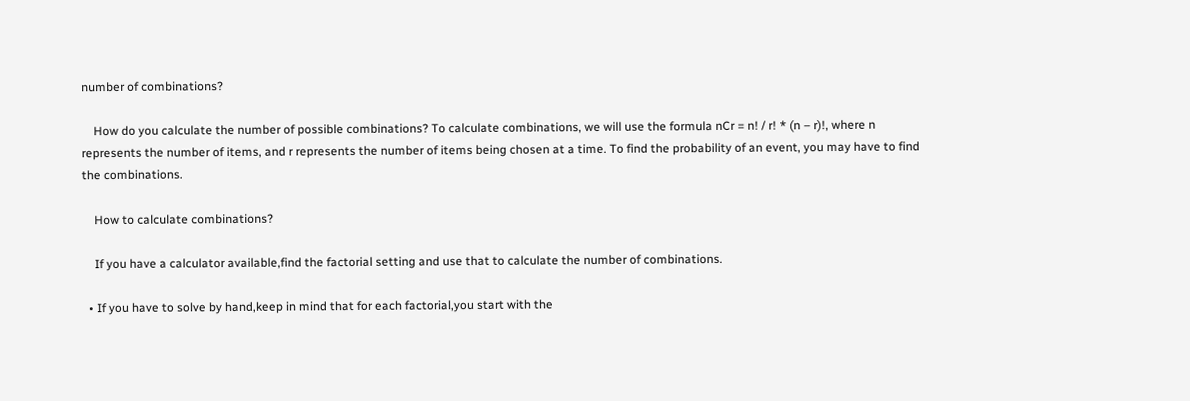number of combinations?

    How do you calculate the number of possible combinations? To calculate combinations, we will use the formula nCr = n! / r! * (n – r)!, where n represents the number of items, and r represents the number of items being chosen at a time. To find the probability of an event, you may have to find the combinations.

    How to calculate combinations?

    If you have a calculator available,find the factorial setting and use that to calculate the number of combinations.

  • If you have to solve by hand,keep in mind that for each factorial,you start with the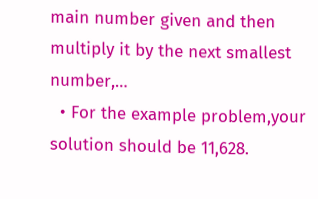main number given and then multiply it by the next smallest number,…
  • For the example problem,your solution should be 11,628.